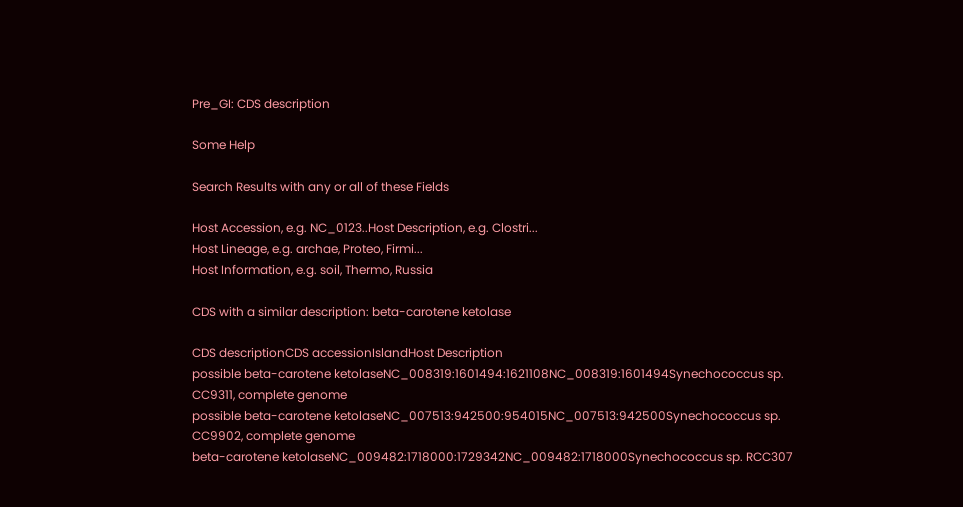Pre_GI: CDS description

Some Help

Search Results with any or all of these Fields

Host Accession, e.g. NC_0123..Host Description, e.g. Clostri...
Host Lineage, e.g. archae, Proteo, Firmi...
Host Information, e.g. soil, Thermo, Russia

CDS with a similar description: beta-carotene ketolase

CDS descriptionCDS accessionIslandHost Description
possible beta-carotene ketolaseNC_008319:1601494:1621108NC_008319:1601494Synechococcus sp. CC9311, complete genome
possible beta-carotene ketolaseNC_007513:942500:954015NC_007513:942500Synechococcus sp. CC9902, complete genome
beta-carotene ketolaseNC_009482:1718000:1729342NC_009482:1718000Synechococcus sp. RCC307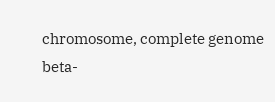chromosome, complete genome
beta-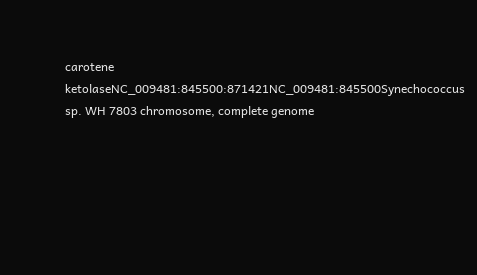carotene ketolaseNC_009481:845500:871421NC_009481:845500Synechococcus sp. WH 7803 chromosome, complete genome